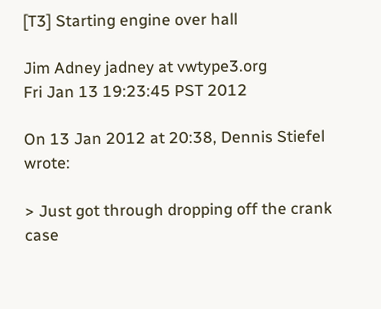[T3] Starting engine over hall

Jim Adney jadney at vwtype3.org
Fri Jan 13 19:23:45 PST 2012

On 13 Jan 2012 at 20:38, Dennis Stiefel wrote:

> Just got through dropping off the crank case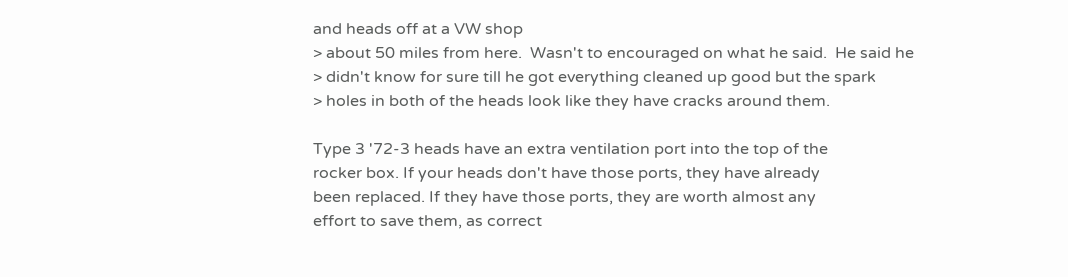and heads off at a VW shop
> about 50 miles from here.  Wasn't to encouraged on what he said.  He said he
> didn't know for sure till he got everything cleaned up good but the spark
> holes in both of the heads look like they have cracks around them.

Type 3 '72-3 heads have an extra ventilation port into the top of the
rocker box. If your heads don't have those ports, they have already
been replaced. If they have those ports, they are worth almost any
effort to save them, as correct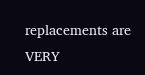replacements are VERY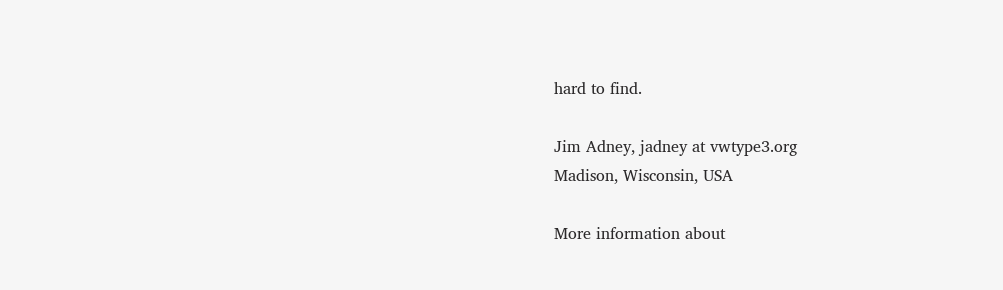hard to find.

Jim Adney, jadney at vwtype3.org
Madison, Wisconsin, USA

More information about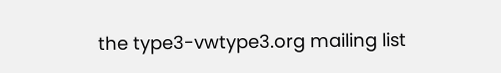the type3-vwtype3.org mailing list